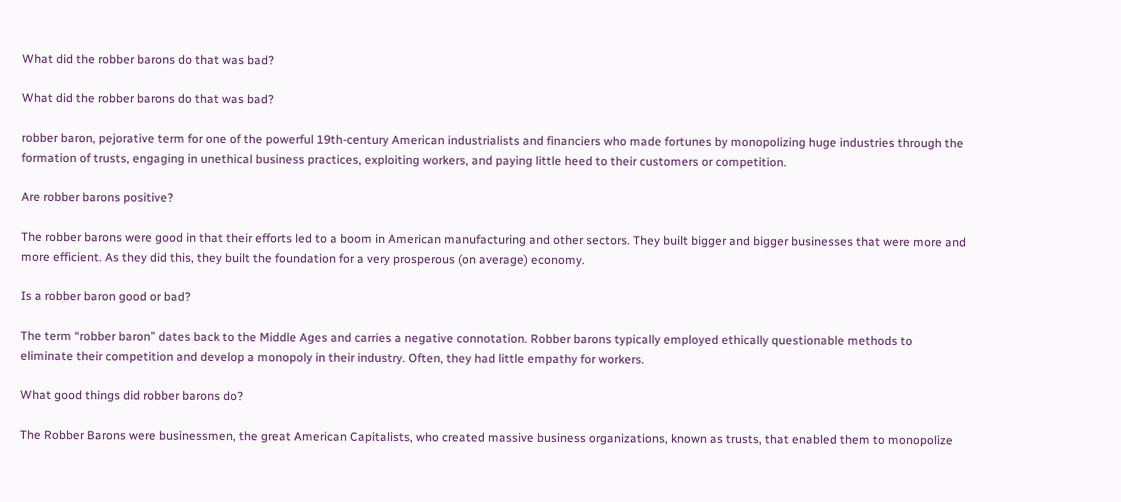What did the robber barons do that was bad?

What did the robber barons do that was bad?

robber baron, pejorative term for one of the powerful 19th-century American industrialists and financiers who made fortunes by monopolizing huge industries through the formation of trusts, engaging in unethical business practices, exploiting workers, and paying little heed to their customers or competition.

Are robber barons positive?

The robber barons were good in that their efforts led to a boom in American manufacturing and other sectors. They built bigger and bigger businesses that were more and more efficient. As they did this, they built the foundation for a very prosperous (on average) economy.

Is a robber baron good or bad?

The term “robber baron” dates back to the Middle Ages and carries a negative connotation. Robber barons typically employed ethically questionable methods to eliminate their competition and develop a monopoly in their industry. Often, they had little empathy for workers.

What good things did robber barons do?

The Robber Barons were businessmen, the great American Capitalists, who created massive business organizations, known as trusts, that enabled them to monopolize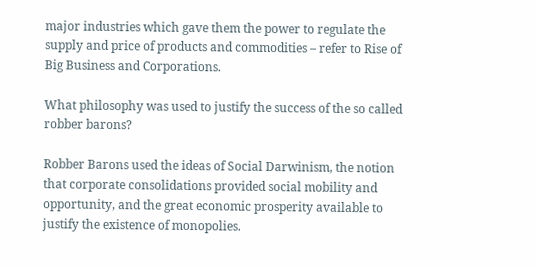major industries which gave them the power to regulate the supply and price of products and commodities – refer to Rise of Big Business and Corporations.

What philosophy was used to justify the success of the so called robber barons?

Robber Barons used the ideas of Social Darwinism, the notion that corporate consolidations provided social mobility and opportunity, and the great economic prosperity available to justify the existence of monopolies.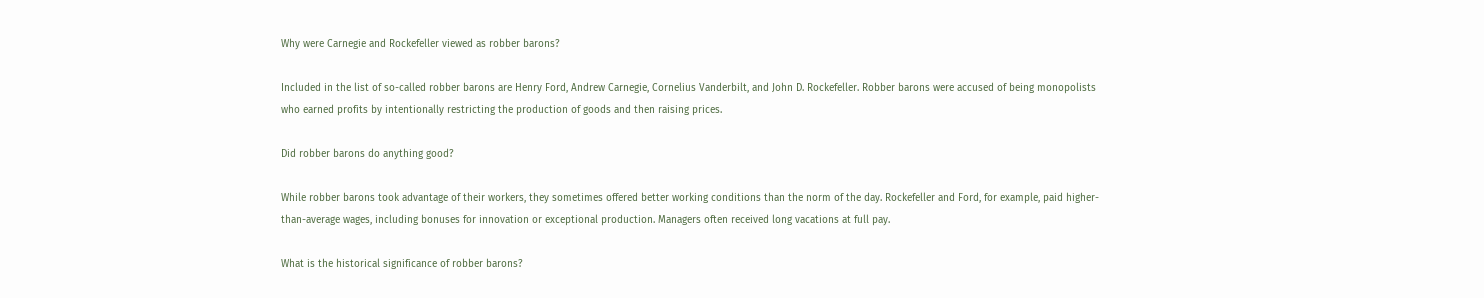Why were Carnegie and Rockefeller viewed as robber barons?

Included in the list of so-called robber barons are Henry Ford, Andrew Carnegie, Cornelius Vanderbilt, and John D. Rockefeller. Robber barons were accused of being monopolists who earned profits by intentionally restricting the production of goods and then raising prices.

Did robber barons do anything good?

While robber barons took advantage of their workers, they sometimes offered better working conditions than the norm of the day. Rockefeller and Ford, for example, paid higher-than-average wages, including bonuses for innovation or exceptional production. Managers often received long vacations at full pay.

What is the historical significance of robber barons?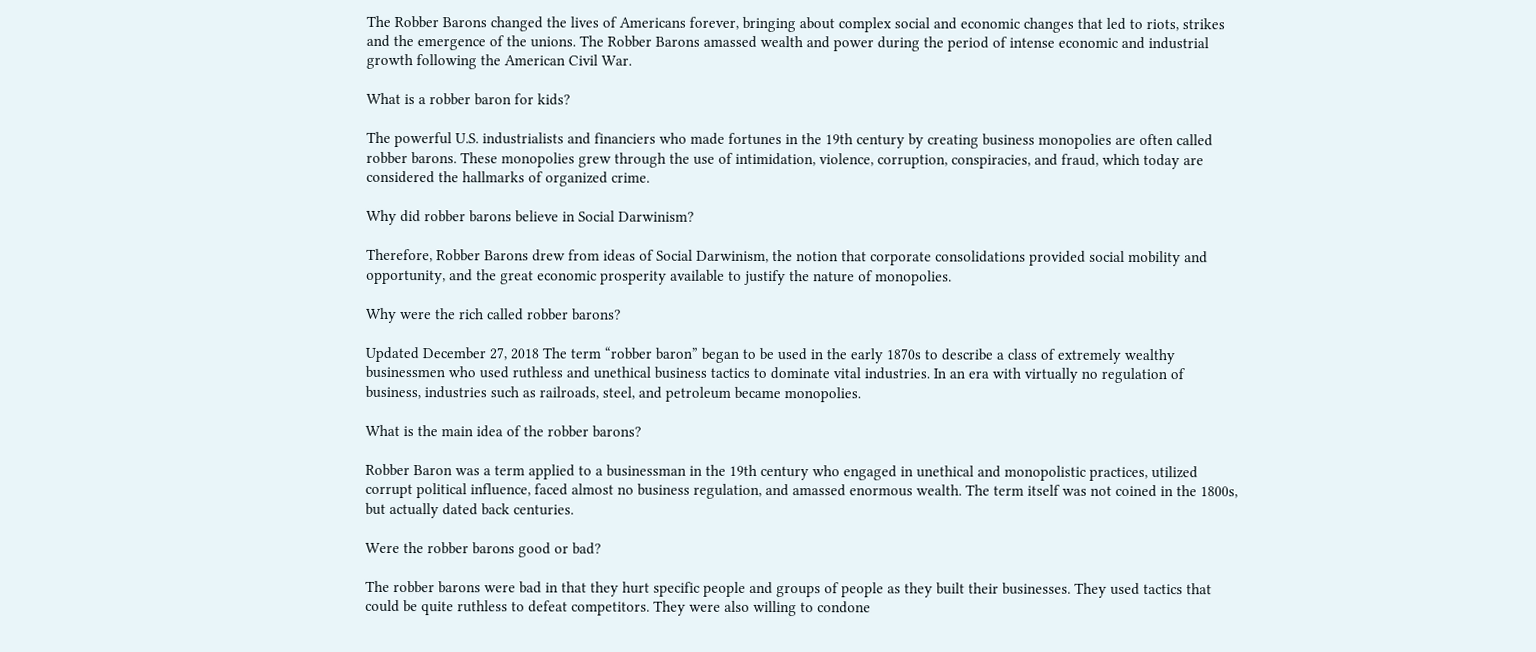The Robber Barons changed the lives of Americans forever, bringing about complex social and economic changes that led to riots, strikes and the emergence of the unions. The Robber Barons amassed wealth and power during the period of intense economic and industrial growth following the American Civil War.

What is a robber baron for kids?

The powerful U.S. industrialists and financiers who made fortunes in the 19th century by creating business monopolies are often called robber barons. These monopolies grew through the use of intimidation, violence, corruption, conspiracies, and fraud, which today are considered the hallmarks of organized crime.

Why did robber barons believe in Social Darwinism?

Therefore, Robber Barons drew from ideas of Social Darwinism, the notion that corporate consolidations provided social mobility and opportunity, and the great economic prosperity available to justify the nature of monopolies.

Why were the rich called robber barons?

Updated December 27, 2018 The term “robber baron” began to be used in the early 1870s to describe a class of extremely wealthy businessmen who used ruthless and unethical business tactics to dominate vital industries. In an era with virtually no regulation of business, industries such as railroads, steel, and petroleum became monopolies.

What is the main idea of the robber barons?

Robber Baron was a term applied to a businessman in the 19th century who engaged in unethical and monopolistic practices, utilized corrupt political influence, faced almost no business regulation, and amassed enormous wealth. The term itself was not coined in the 1800s, but actually dated back centuries.

Were the robber barons good or bad?

The robber barons were bad in that they hurt specific people and groups of people as they built their businesses. They used tactics that could be quite ruthless to defeat competitors. They were also willing to condone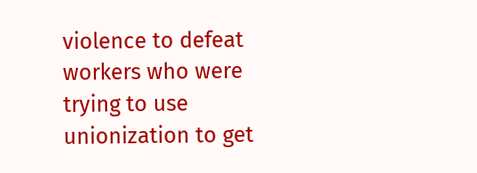violence to defeat workers who were trying to use unionization to get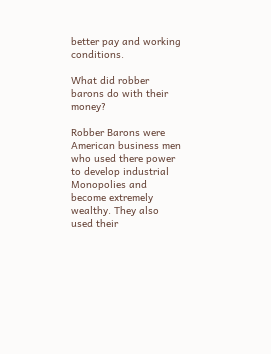better pay and working conditions.

What did robber barons do with their money?

Robber Barons were American business men who used there power to develop industrial Monopolies and become extremely wealthy. They also used their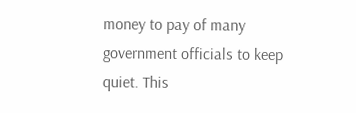money to pay of many government officials to keep quiet. This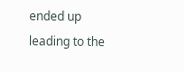ended up leading to the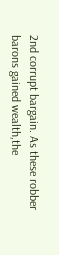2nd corrupt bargain. As these robber barons gained wealth,the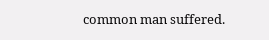common man suffered.